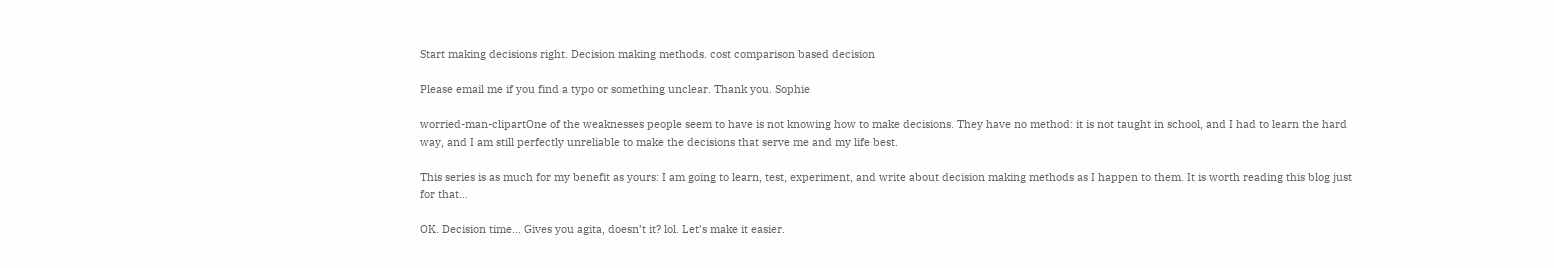Start making decisions right. Decision making methods. cost comparison based decision

Please email me if you find a typo or something unclear. Thank you. Sophie

worried-man-clipartOne of the weaknesses people seem to have is not knowing how to make decisions. They have no method: it is not taught in school, and I had to learn the hard way, and I am still perfectly unreliable to make the decisions that serve me and my life best.

This series is as much for my benefit as yours: I am going to learn, test, experiment, and write about decision making methods as I happen to them. It is worth reading this blog just for that…

OK. Decision time… Gives you agita, doesn’t it? lol. Let’s make it easier.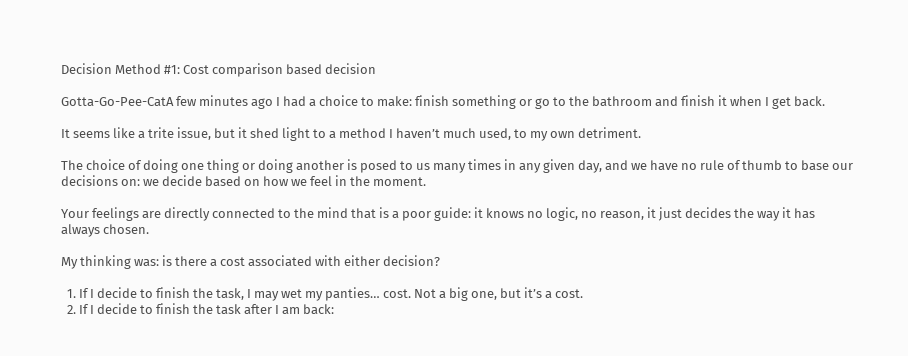Decision Method #1: Cost comparison based decision

Gotta-Go-Pee-CatA few minutes ago I had a choice to make: finish something or go to the bathroom and finish it when I get back.

It seems like a trite issue, but it shed light to a method I haven’t much used, to my own detriment.

The choice of doing one thing or doing another is posed to us many times in any given day, and we have no rule of thumb to base our decisions on: we decide based on how we feel in the moment.

Your feelings are directly connected to the mind that is a poor guide: it knows no logic, no reason, it just decides the way it has always chosen.

My thinking was: is there a cost associated with either decision?

  1. If I decide to finish the task, I may wet my panties… cost. Not a big one, but it’s a cost.
  2. If I decide to finish the task after I am back: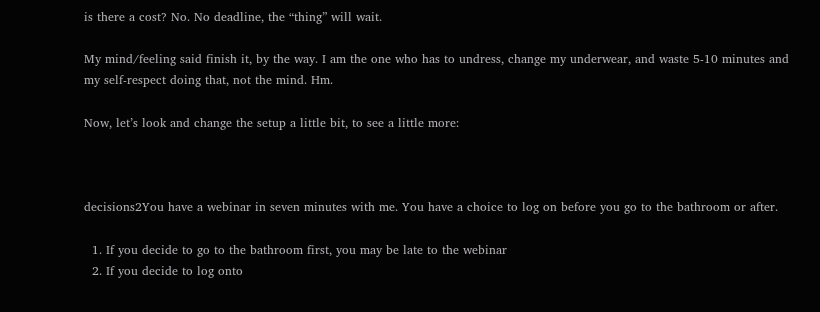is there a cost? No. No deadline, the “thing” will wait.

My mind/feeling said finish it, by the way. I am the one who has to undress, change my underwear, and waste 5-10 minutes and my self-respect doing that, not the mind. Hm.

Now, let’s look and change the setup a little bit, to see a little more:



decisions2You have a webinar in seven minutes with me. You have a choice to log on before you go to the bathroom or after.

  1. If you decide to go to the bathroom first, you may be late to the webinar
  2. If you decide to log onto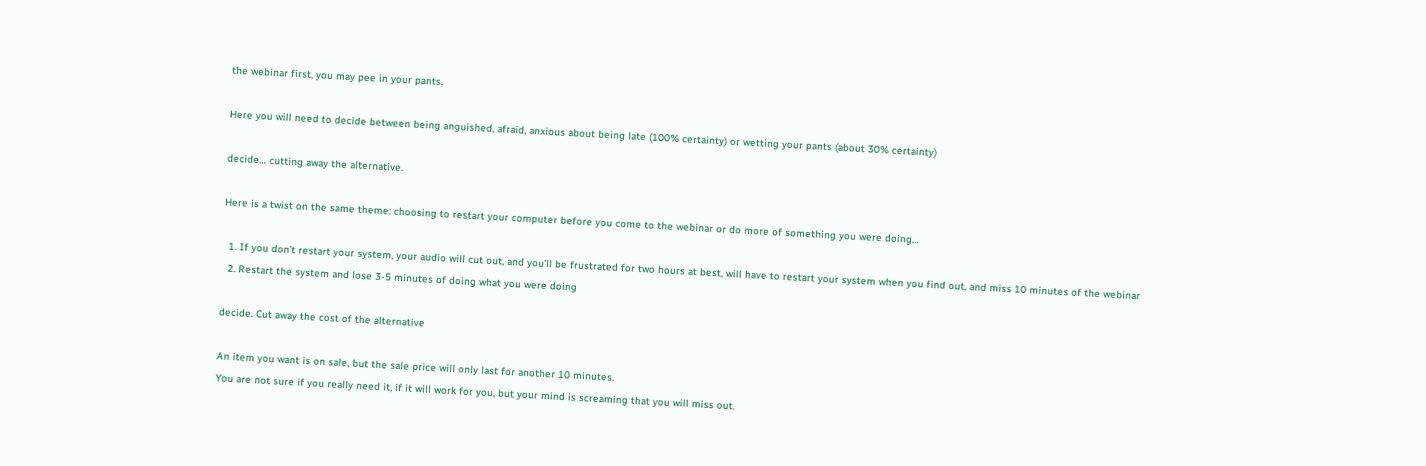the webinar first, you may pee in your pants.

Here you will need to decide between being anguished, afraid, anxious about being late (100% certainty) or wetting your pants (about 30% certainty)

decide… cutting away the alternative.

Here is a twist on the same theme: choosing to restart your computer before you come to the webinar or do more of something you were doing…

  1. If you don’t restart your system, your audio will cut out, and you’ll be frustrated for two hours at best, will have to restart your system when you find out, and miss 10 minutes of the webinar
  2. Restart the system and lose 3-5 minutes of doing what you were doing

decide. Cut away the cost of the alternative

An item you want is on sale, but the sale price will only last for another 10 minutes.
You are not sure if you really need it, if it will work for you, but your mind is screaming that you will miss out.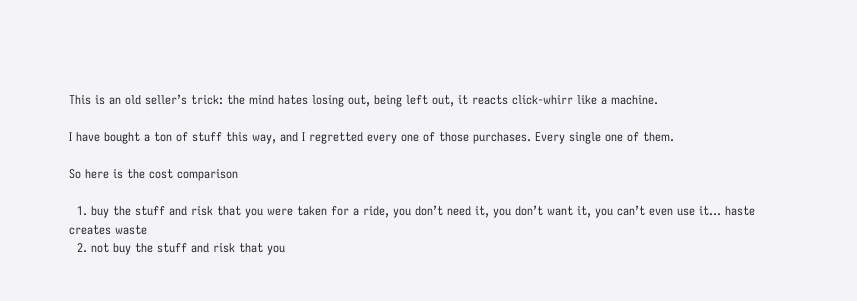This is an old seller’s trick: the mind hates losing out, being left out, it reacts click-whirr like a machine.

I have bought a ton of stuff this way, and I regretted every one of those purchases. Every single one of them.

So here is the cost comparison

  1. buy the stuff and risk that you were taken for a ride, you don’t need it, you don’t want it, you can’t even use it… haste creates waste
  2. not buy the stuff and risk that you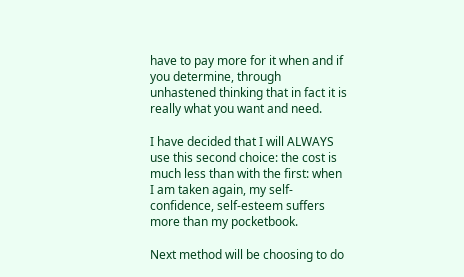have to pay more for it when and if you determine, through unhastened thinking that in fact it is really what you want and need.

I have decided that I will ALWAYS use this second choice: the cost is much less than with the first: when I am taken again, my self-confidence, self-esteem suffers more than my pocketbook.

Next method will be choosing to do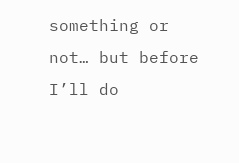something or not… but before I’ll do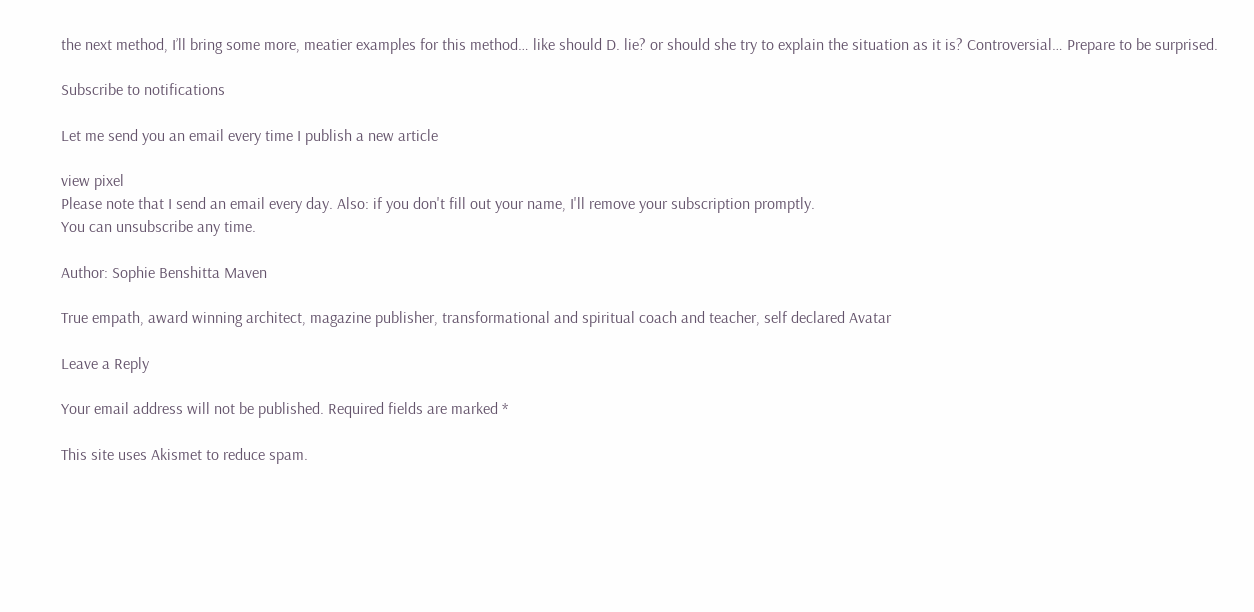the next method, I’ll bring some more, meatier examples for this method… like should D. lie? or should she try to explain the situation as it is? Controversial… Prepare to be surprised.

Subscribe to notifications

Let me send you an email every time I publish a new article

view pixel
Please note that I send an email every day. Also: if you don't fill out your name, I'll remove your subscription promptly.
You can unsubscribe any time.

Author: Sophie Benshitta Maven

True empath, award winning architect, magazine publisher, transformational and spiritual coach and teacher, self declared Avatar

Leave a Reply

Your email address will not be published. Required fields are marked *

This site uses Akismet to reduce spam.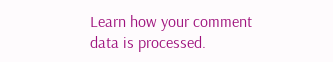Learn how your comment data is processed.